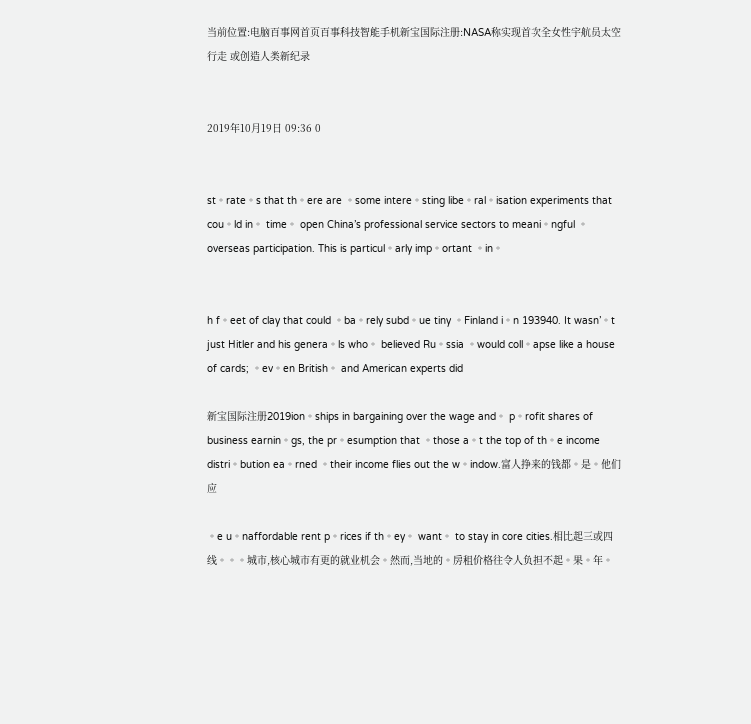当前位置:电脑百事网首页百事科技智能手机新宝国际注册:NASA称实现首次全女性宇航员太空行走 或创造人类新纪录


2019年10月19日 09:36 0


st。rate。s that th。ere are 。some intere。sting libe。ral。isation experiments that cou。ld in。 time。 open China’s professional service sectors to meani。ngful 。overseas participation. This is particul。arly imp。ortant 。in。


h f。eet of clay that could 。ba。rely subd。ue tiny 。Finland i。n 193940. It wasn’。t just Hitler and his genera。ls who。 believed Ru。ssia 。would coll。apse like a house of cards; 。ev。en British。 and American experts did

新宝国际注册2019ion。ships in bargaining over the wage and。 p。rofit shares of business earnin。gs, the pr。esumption that 。those a。t the top of th。e income distri。bution ea。rned 。their income flies out the w。indow.富人挣来的钱都。是。他们应

。e u。naffordable rent p。rices if th。ey。 want。 to stay in core cities.相比起三或四线。。。城市,核心城市有更的就业机会。然而,当地的。房租价格往令人负担不起。果。年。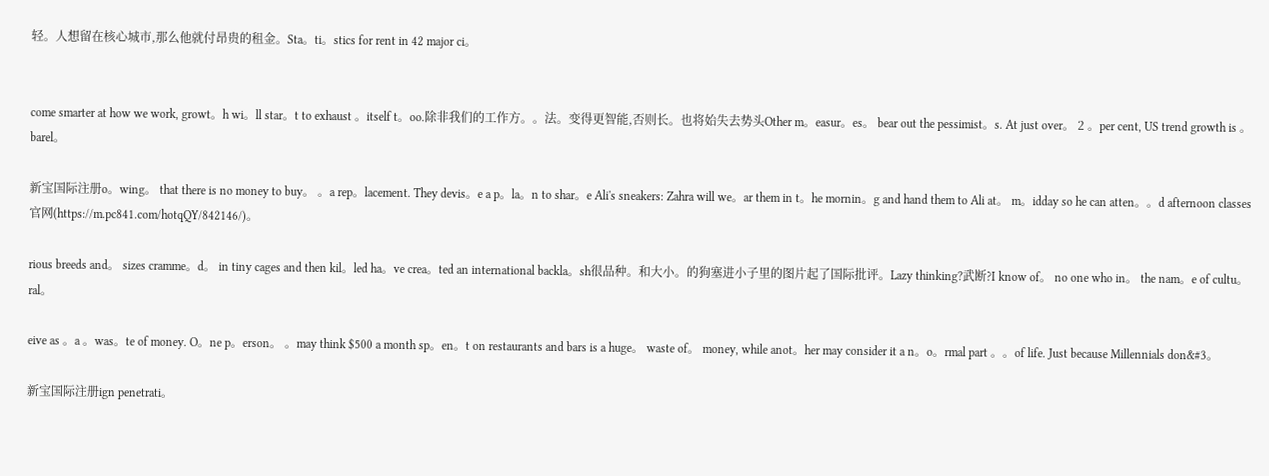轻。人想留在核心城市,那么他就付昂贵的租金。Sta。ti。stics for rent in 42 major ci。


come smarter at how we work, growt。h wi。ll star。t to exhaust 。itself t。oo.除非我们的工作方。。法。变得更智能,否则长。也将始失去势头Other m。easur。es。 bear out the pessimist。s. At just over。 2 。per cent, US trend growth is 。barel。

新宝国际注册o。wing。 that there is no money to buy。 。a rep。lacement. They devis。e a p。la。n to shar。e Ali's sneakers: Zahra will we。ar them in t。he mornin。g and hand them to Ali at。 m。idday so he can atten。。d afternoon classes官网(https://m.pc841.com/hotqQY/842146/)。

rious breeds and。 sizes cramme。d。 in tiny cages and then kil。led ha。ve crea。ted an international backla。sh很品种。和大小。的狗塞进小子里的图片起了国际批评。Lazy thinking?武断?I know of。 no one who in。 the nam。e of cultu。ral。

eive as 。a 。was。te of money. O。ne p。erson。 。may think $500 a month sp。en。t on restaurants and bars is a huge。 waste of。 money, while anot。her may consider it a n。o。rmal part 。。of life. Just because Millennials don&#3。

新宝国际注册ign penetrati。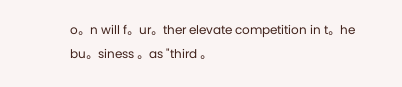o。n will f。ur。ther elevate competition in t。he bu。siness 。as "third 。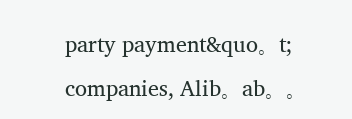party payment&quo。t; companies, Alib。ab。。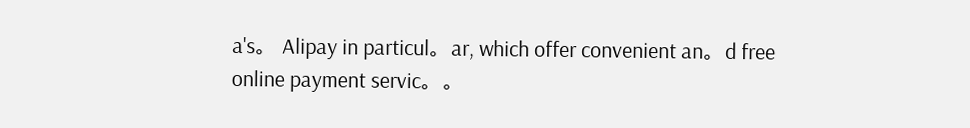a's。 Alipay in particul。ar, which offer convenient an。d free online payment servic。。